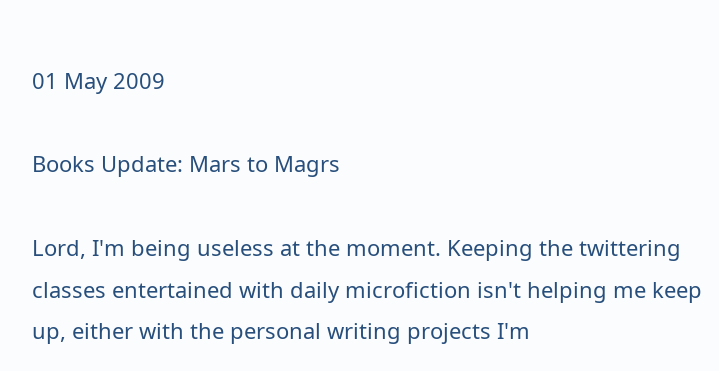01 May 2009

Books Update: Mars to Magrs

Lord, I'm being useless at the moment. Keeping the twittering classes entertained with daily microfiction isn't helping me keep up, either with the personal writing projects I'm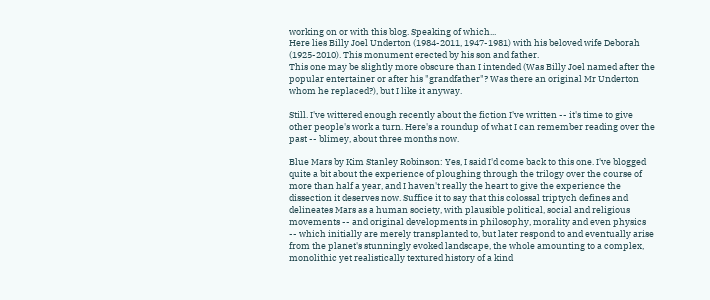working on or with this blog. Speaking of which...
Here lies Billy Joel Underton (1984-2011, 1947-1981) with his beloved wife Deborah (1925-2010). This monument erected by his son and father.
This one may be slightly more obscure than I intended (Was Billy Joel named after the popular entertainer or after his "grandfather"? Was there an original Mr Underton whom he replaced?), but I like it anyway.

Still. I've wittered enough recently about the fiction I've written -- it's time to give other people's work a turn. Here's a roundup of what I can remember reading over the past -- blimey, about three months now.

Blue Mars by Kim Stanley Robinson: Yes, I said I'd come back to this one. I've blogged quite a bit about the experience of ploughing through the trilogy over the course of more than half a year, and I haven't really the heart to give the experience the dissection it deserves now. Suffice it to say that this colossal triptych defines and delineates Mars as a human society, with plausible political, social and religious movements -- and original developments in philosophy, morality and even physics -- which initially are merely transplanted to, but later respond to and eventually arise from the planet's stunningly evoked landscape, the whole amounting to a complex, monolithic yet realistically textured history of a kind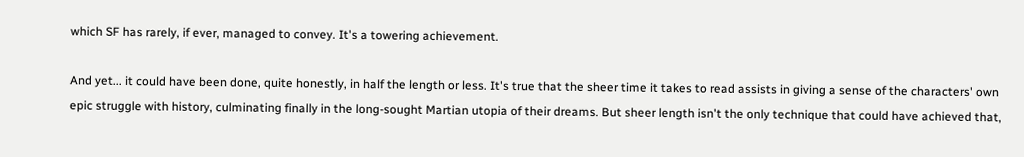which SF has rarely, if ever, managed to convey. It's a towering achievement.

And yet... it could have been done, quite honestly, in half the length or less. It's true that the sheer time it takes to read assists in giving a sense of the characters' own epic struggle with history, culminating finally in the long-sought Martian utopia of their dreams. But sheer length isn't the only technique that could have achieved that,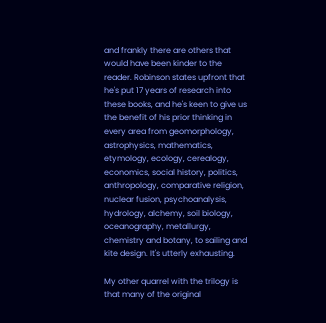and frankly there are others that would have been kinder to the reader. Robinson states upfront that he's put 17 years of research into these books, and he's keen to give us the benefit of his prior thinking in every area from geomorphology, astrophysics, mathematics, etymology, ecology, cerealogy, economics, social history, politics, anthropology, comparative religion, nuclear fusion, psychoanalysis, hydrology, alchemy, soil biology, oceanography, metallurgy, chemistry and botany, to sailing and kite design. It's utterly exhausting.

My other quarrel with the trilogy is that many of the original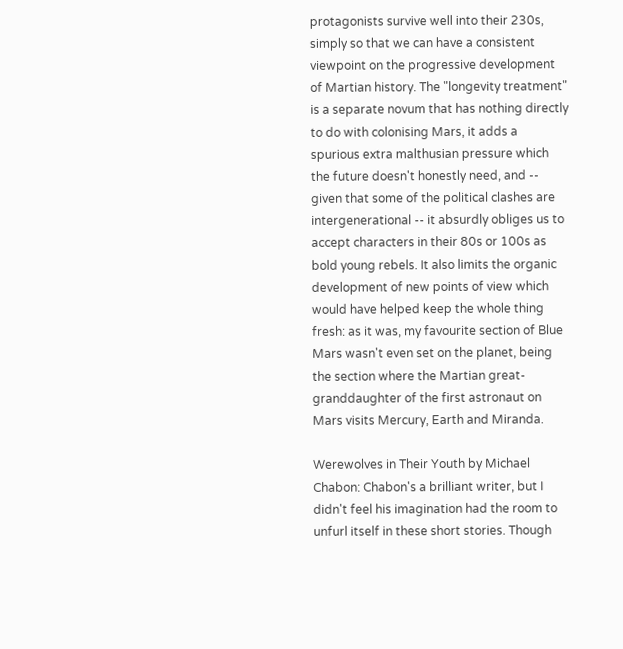protagonists survive well into their 230s, simply so that we can have a consistent viewpoint on the progressive development of Martian history. The "longevity treatment" is a separate novum that has nothing directly to do with colonising Mars, it adds a spurious extra malthusian pressure which the future doesn't honestly need, and -- given that some of the political clashes are intergenerational -- it absurdly obliges us to accept characters in their 80s or 100s as bold young rebels. It also limits the organic development of new points of view which would have helped keep the whole thing fresh: as it was, my favourite section of Blue Mars wasn't even set on the planet, being the section where the Martian great-granddaughter of the first astronaut on Mars visits Mercury, Earth and Miranda.

Werewolves in Their Youth by Michael Chabon: Chabon's a brilliant writer, but I didn't feel his imagination had the room to unfurl itself in these short stories. Though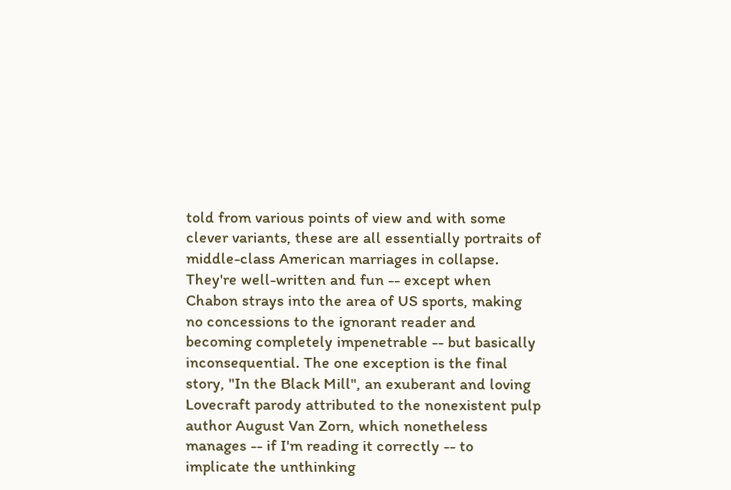told from various points of view and with some clever variants, these are all essentially portraits of middle-class American marriages in collapse. They're well-written and fun -- except when Chabon strays into the area of US sports, making no concessions to the ignorant reader and becoming completely impenetrable -- but basically inconsequential. The one exception is the final story, "In the Black Mill", an exuberant and loving Lovecraft parody attributed to the nonexistent pulp author August Van Zorn, which nonetheless manages -- if I'm reading it correctly -- to implicate the unthinking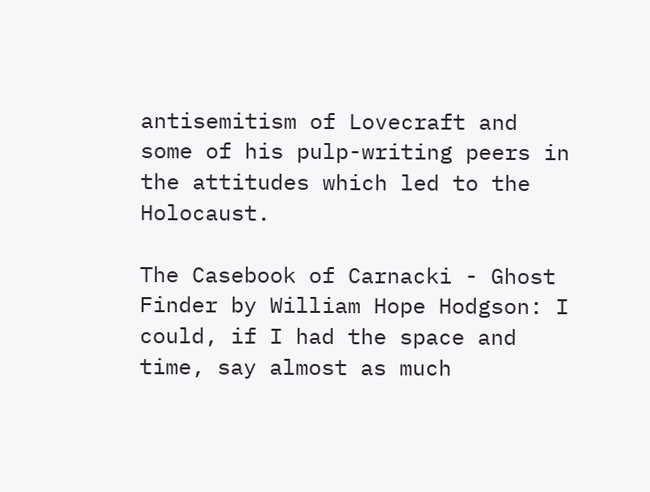antisemitism of Lovecraft and some of his pulp-writing peers in the attitudes which led to the Holocaust.

The Casebook of Carnacki - Ghost Finder by William Hope Hodgson: I could, if I had the space and time, say almost as much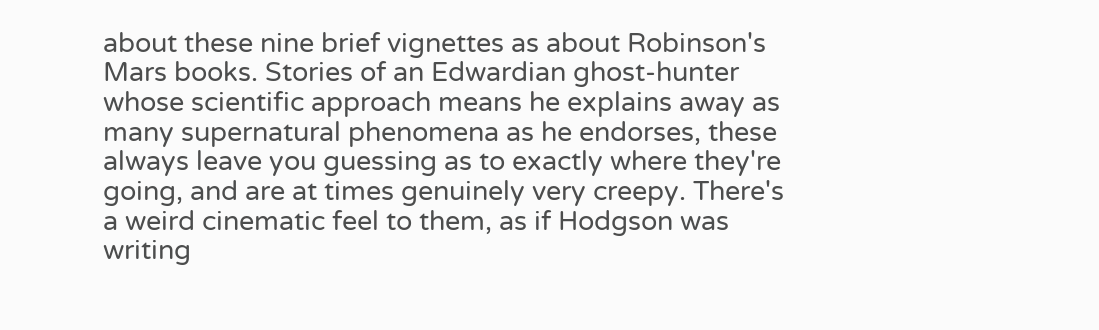about these nine brief vignettes as about Robinson's Mars books. Stories of an Edwardian ghost-hunter whose scientific approach means he explains away as many supernatural phenomena as he endorses, these always leave you guessing as to exactly where they're going, and are at times genuinely very creepy. There's a weird cinematic feel to them, as if Hodgson was writing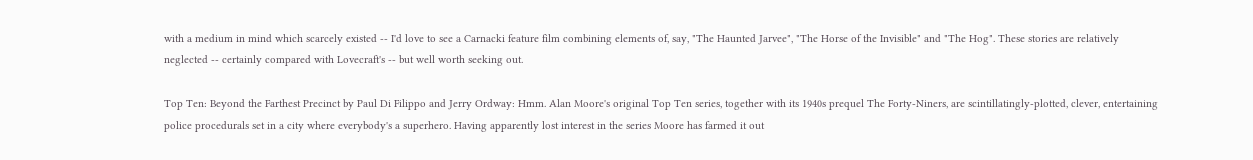with a medium in mind which scarcely existed -- I'd love to see a Carnacki feature film combining elements of, say, "The Haunted Jarvee", "The Horse of the Invisible" and "The Hog". These stories are relatively neglected -- certainly compared with Lovecraft's -- but well worth seeking out.

Top Ten: Beyond the Farthest Precinct by Paul Di Filippo and Jerry Ordway: Hmm. Alan Moore's original Top Ten series, together with its 1940s prequel The Forty-Niners, are scintillatingly-plotted, clever, entertaining police procedurals set in a city where everybody's a superhero. Having apparently lost interest in the series Moore has farmed it out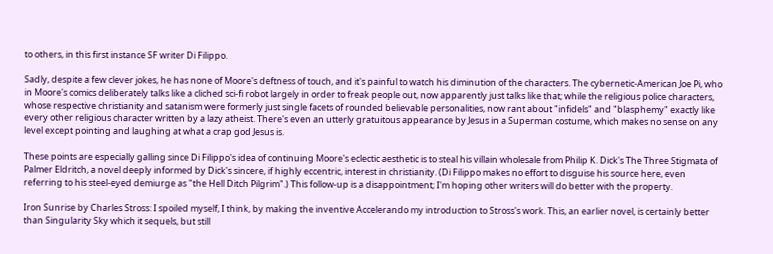to others, in this first instance SF writer Di Filippo.

Sadly, despite a few clever jokes, he has none of Moore's deftness of touch, and it's painful to watch his diminution of the characters. The cybernetic-American Joe Pi, who in Moore's comics deliberately talks like a cliched sci-fi robot largely in order to freak people out, now apparently just talks like that; while the religious police characters, whose respective christianity and satanism were formerly just single facets of rounded believable personalities, now rant about "infidels" and "blasphemy" exactly like every other religious character written by a lazy atheist. There's even an utterly gratuitous appearance by Jesus in a Superman costume, which makes no sense on any level except pointing and laughing at what a crap god Jesus is.

These points are especially galling since Di Filippo's idea of continuing Moore's eclectic aesthetic is to steal his villain wholesale from Philip K. Dick's The Three Stigmata of Palmer Eldritch, a novel deeply informed by Dick's sincere, if highly eccentric, interest in christianity. (Di Filippo makes no effort to disguise his source here, even referring to his steel-eyed demiurge as "the Hell Ditch Pilgrim".) This follow-up is a disappointment; I'm hoping other writers will do better with the property.

Iron Sunrise by Charles Stross: I spoiled myself, I think, by making the inventive Accelerando my introduction to Stross's work. This, an earlier novel, is certainly better than Singularity Sky which it sequels, but still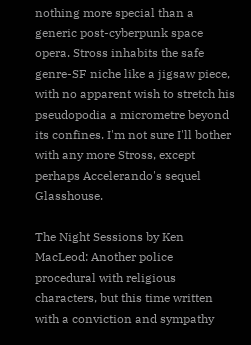nothing more special than a generic post-cyberpunk space opera. Stross inhabits the safe genre-SF niche like a jigsaw piece, with no apparent wish to stretch his pseudopodia a micrometre beyond its confines. I'm not sure I'll bother with any more Stross, except perhaps Accelerando's sequel Glasshouse.

The Night Sessions by Ken MacLeod: Another police procedural with religious characters, but this time written with a conviction and sympathy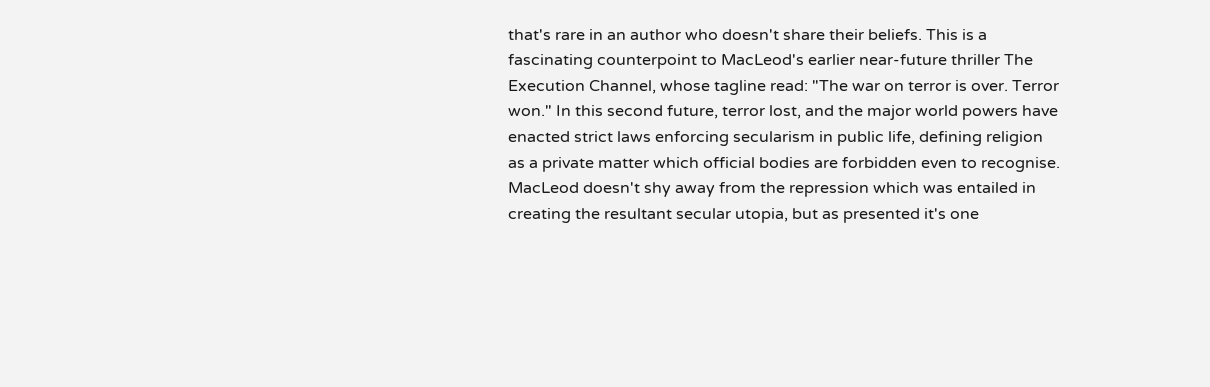that's rare in an author who doesn't share their beliefs. This is a fascinating counterpoint to MacLeod's earlier near-future thriller The Execution Channel, whose tagline read: "The war on terror is over. Terror won." In this second future, terror lost, and the major world powers have enacted strict laws enforcing secularism in public life, defining religion as a private matter which official bodies are forbidden even to recognise. MacLeod doesn't shy away from the repression which was entailed in creating the resultant secular utopia, but as presented it's one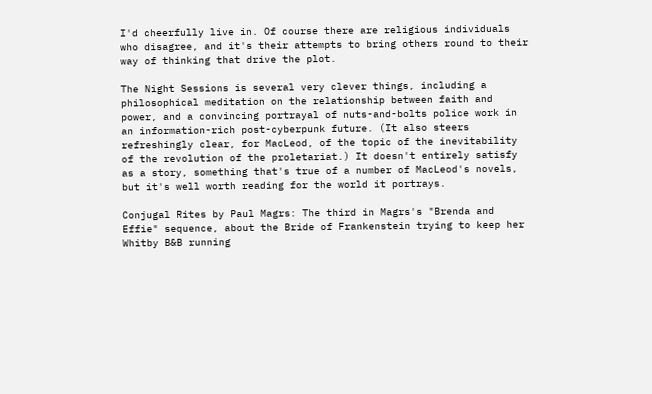I'd cheerfully live in. Of course there are religious individuals who disagree, and it's their attempts to bring others round to their way of thinking that drive the plot.

The Night Sessions is several very clever things, including a philosophical meditation on the relationship between faith and power, and a convincing portrayal of nuts-and-bolts police work in an information-rich post-cyberpunk future. (It also steers refreshingly clear, for MacLeod, of the topic of the inevitability of the revolution of the proletariat.) It doesn't entirely satisfy as a story, something that's true of a number of MacLeod's novels, but it's well worth reading for the world it portrays.

Conjugal Rites by Paul Magrs: The third in Magrs's "Brenda and Effie" sequence, about the Bride of Frankenstein trying to keep her Whitby B&B running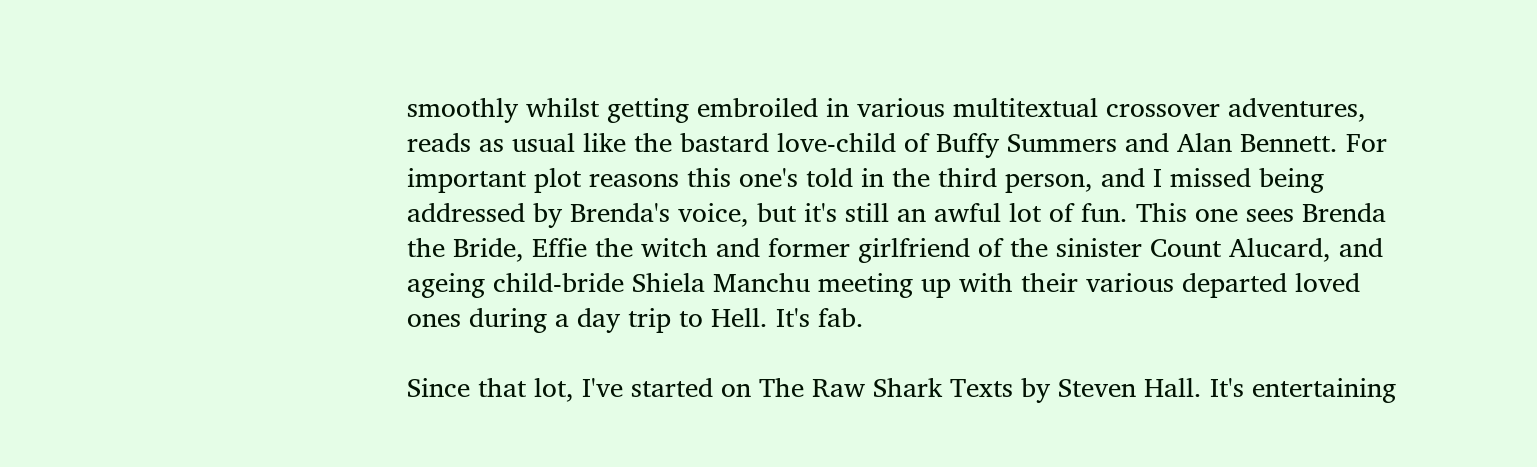smoothly whilst getting embroiled in various multitextual crossover adventures, reads as usual like the bastard love-child of Buffy Summers and Alan Bennett. For important plot reasons this one's told in the third person, and I missed being addressed by Brenda's voice, but it's still an awful lot of fun. This one sees Brenda the Bride, Effie the witch and former girlfriend of the sinister Count Alucard, and ageing child-bride Shiela Manchu meeting up with their various departed loved ones during a day trip to Hell. It's fab.

Since that lot, I've started on The Raw Shark Texts by Steven Hall. It's entertaining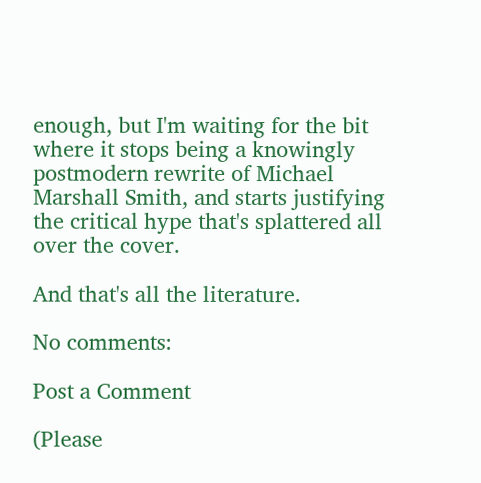enough, but I'm waiting for the bit where it stops being a knowingly postmodern rewrite of Michael Marshall Smith, and starts justifying the critical hype that's splattered all over the cover.

And that's all the literature.

No comments:

Post a Comment

(Please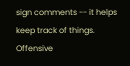sign comments -- it helps keep track of things. Offensive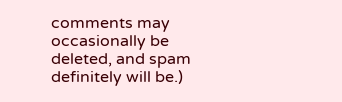comments may occasionally be deleted, and spam definitely will be.)